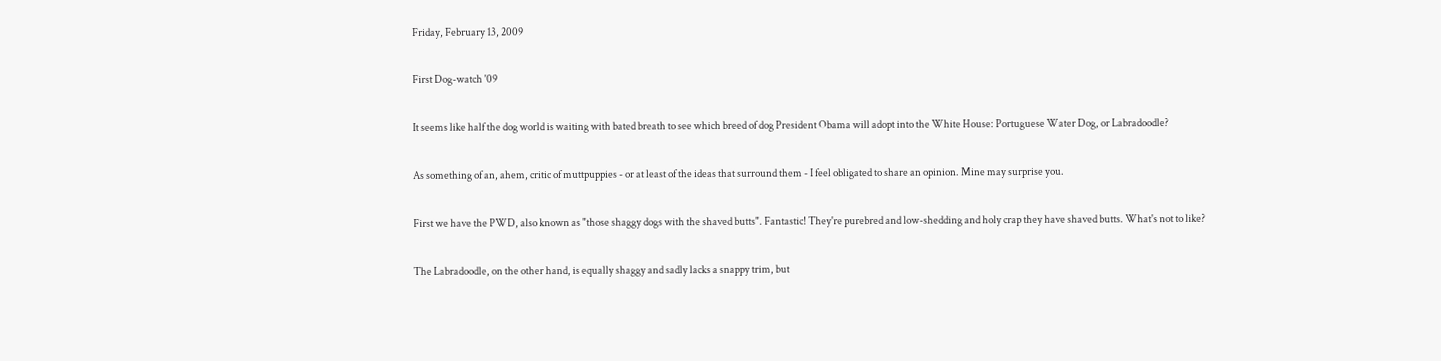Friday, February 13, 2009

First Dog-watch '09

It seems like half the dog world is waiting with bated breath to see which breed of dog President Obama will adopt into the White House: Portuguese Water Dog, or Labradoodle?

As something of an, ahem, critic of muttpuppies - or at least of the ideas that surround them - I feel obligated to share an opinion. Mine may surprise you.

First we have the PWD, also known as "those shaggy dogs with the shaved butts". Fantastic! They're purebred and low-shedding and holy crap they have shaved butts. What's not to like?

The Labradoodle, on the other hand, is equally shaggy and sadly lacks a snappy trim, but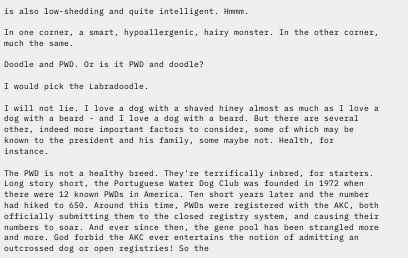is also low-shedding and quite intelligent. Hmmm.

In one corner, a smart, hypoallergenic, hairy monster. In the other corner, much the same.

Doodle and PWD. Or is it PWD and doodle?

I would pick the Labradoodle.

I will not lie. I love a dog with a shaved hiney almost as much as I love a dog with a beard - and I love a dog with a beard. But there are several other, indeed more important factors to consider, some of which may be known to the president and his family, some maybe not. Health, for instance.

The PWD is not a healthy breed. They're terrifically inbred, for starters. Long story short, the Portuguese Water Dog Club was founded in 1972 when there were 12 known PWDs in America. Ten short years later and the number had hiked to 650. Around this time, PWDs were registered with the AKC, both officially submitting them to the closed registry system, and causing their numbers to soar. And ever since then, the gene pool has been strangled more and more. God forbid the AKC ever entertains the notion of admitting an outcrossed dog or open registries! So the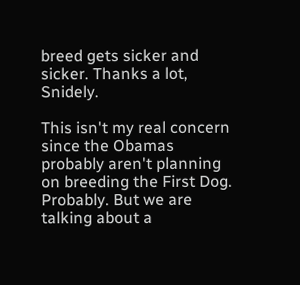breed gets sicker and sicker. Thanks a lot, Snidely.

This isn't my real concern since the Obamas probably aren't planning on breeding the First Dog. Probably. But we are talking about a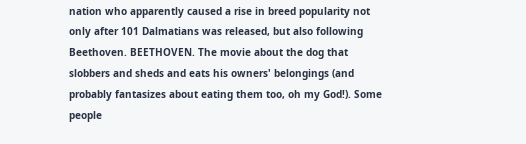nation who apparently caused a rise in breed popularity not only after 101 Dalmatians was released, but also following Beethoven. BEETHOVEN. The movie about the dog that slobbers and sheds and eats his owners' belongings (and probably fantasizes about eating them too, oh my God!). Some people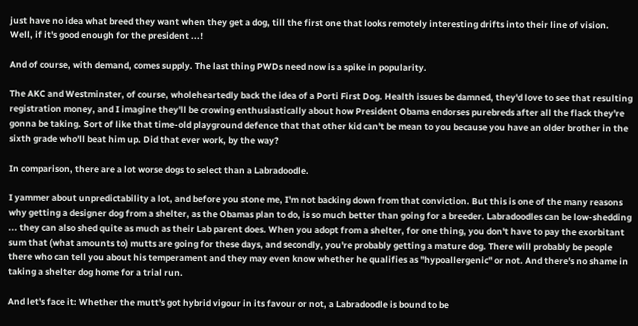just have no idea what breed they want when they get a dog, till the first one that looks remotely interesting drifts into their line of vision. Well, if it's good enough for the president ...!

And of course, with demand, comes supply. The last thing PWDs need now is a spike in popularity.

The AKC and Westminster, of course, wholeheartedly back the idea of a Porti First Dog. Health issues be damned, they'd love to see that resulting registration money, and I imagine they'll be crowing enthusiastically about how President Obama endorses purebreds after all the flack they're gonna be taking. Sort of like that time-old playground defence that that other kid can't be mean to you because you have an older brother in the sixth grade who'll beat him up. Did that ever work, by the way?

In comparison, there are a lot worse dogs to select than a Labradoodle.

I yammer about unpredictability a lot, and before you stone me, I'm not backing down from that conviction. But this is one of the many reasons why getting a designer dog from a shelter, as the Obamas plan to do, is so much better than going for a breeder. Labradoodles can be low-shedding ... they can also shed quite as much as their Lab parent does. When you adopt from a shelter, for one thing, you don't have to pay the exorbitant sum that (what amounts to) mutts are going for these days, and secondly, you're probably getting a mature dog. There will probably be people there who can tell you about his temperament and they may even know whether he qualifies as "hypoallergenic" or not. And there's no shame in taking a shelter dog home for a trial run.

And let's face it: Whether the mutt's got hybrid vigour in its favour or not, a Labradoodle is bound to be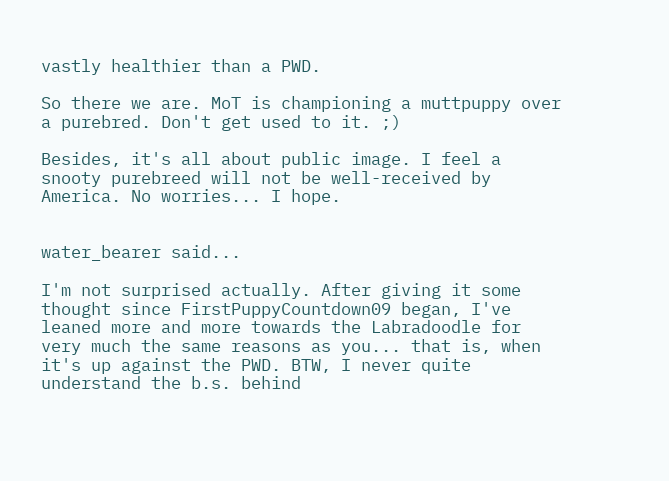vastly healthier than a PWD.

So there we are. MoT is championing a muttpuppy over a purebred. Don't get used to it. ;)

Besides, it's all about public image. I feel a snooty purebreed will not be well-received by America. No worries... I hope.


water_bearer said...

I'm not surprised actually. After giving it some thought since FirstPuppyCountdown09 began, I've leaned more and more towards the Labradoodle for very much the same reasons as you... that is, when it's up against the PWD. BTW, I never quite understand the b.s. behind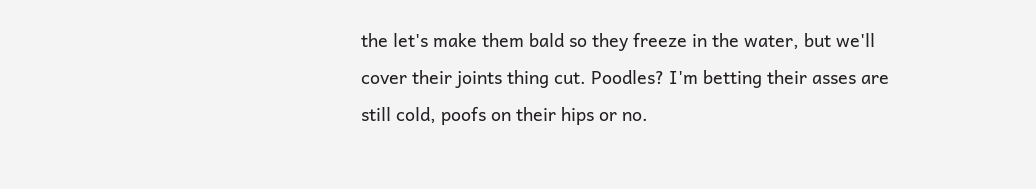the let's make them bald so they freeze in the water, but we'll cover their joints thing cut. Poodles? I'm betting their asses are still cold, poofs on their hips or no.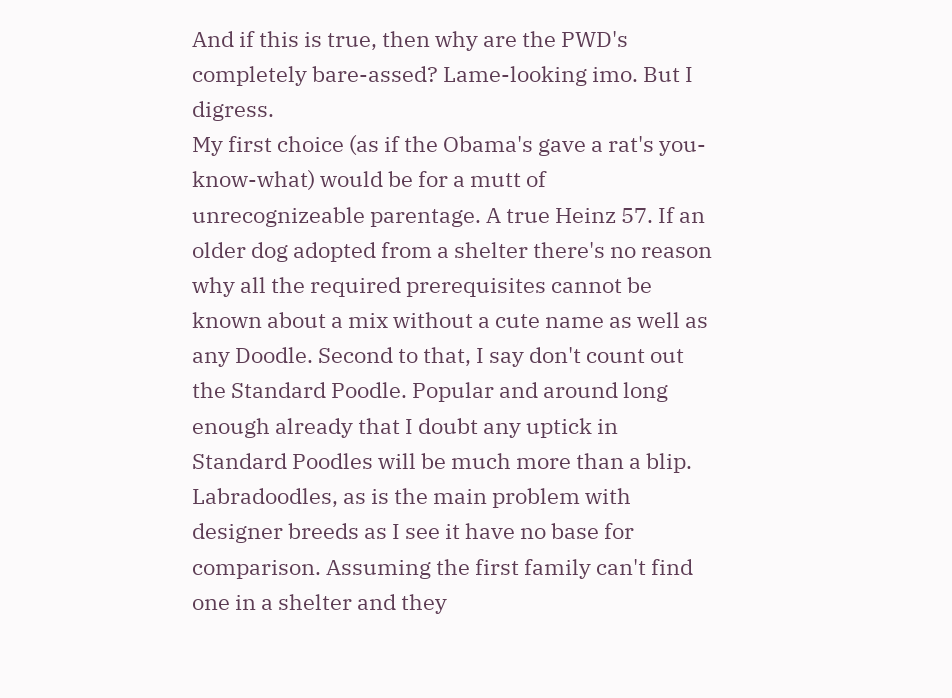And if this is true, then why are the PWD's completely bare-assed? Lame-looking imo. But I digress.
My first choice (as if the Obama's gave a rat's you-know-what) would be for a mutt of unrecognizeable parentage. A true Heinz 57. If an older dog adopted from a shelter there's no reason why all the required prerequisites cannot be known about a mix without a cute name as well as any Doodle. Second to that, I say don't count out the Standard Poodle. Popular and around long enough already that I doubt any uptick in Standard Poodles will be much more than a blip. Labradoodles, as is the main problem with designer breeds as I see it have no base for comparison. Assuming the first family can't find one in a shelter and they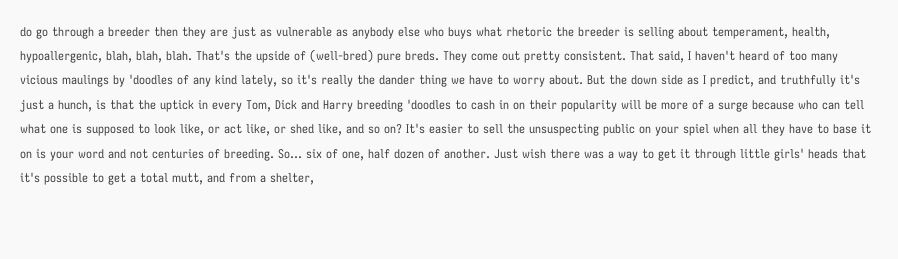do go through a breeder then they are just as vulnerable as anybody else who buys what rhetoric the breeder is selling about temperament, health, hypoallergenic, blah, blah, blah. That's the upside of (well-bred) pure breds. They come out pretty consistent. That said, I haven't heard of too many vicious maulings by 'doodles of any kind lately, so it's really the dander thing we have to worry about. But the down side as I predict, and truthfully it's just a hunch, is that the uptick in every Tom, Dick and Harry breeding 'doodles to cash in on their popularity will be more of a surge because who can tell what one is supposed to look like, or act like, or shed like, and so on? It's easier to sell the unsuspecting public on your spiel when all they have to base it on is your word and not centuries of breeding. So... six of one, half dozen of another. Just wish there was a way to get it through little girls' heads that it's possible to get a total mutt, and from a shelter,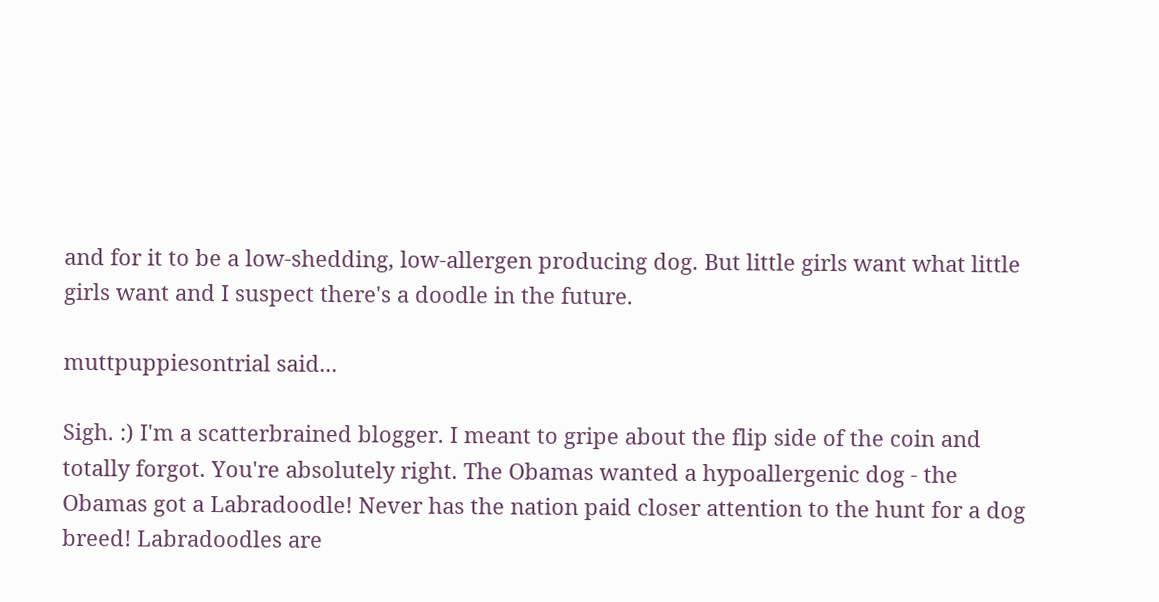and for it to be a low-shedding, low-allergen producing dog. But little girls want what little girls want and I suspect there's a doodle in the future.

muttpuppiesontrial said...

Sigh. :) I'm a scatterbrained blogger. I meant to gripe about the flip side of the coin and totally forgot. You're absolutely right. The Obamas wanted a hypoallergenic dog - the Obamas got a Labradoodle! Never has the nation paid closer attention to the hunt for a dog breed! Labradoodles are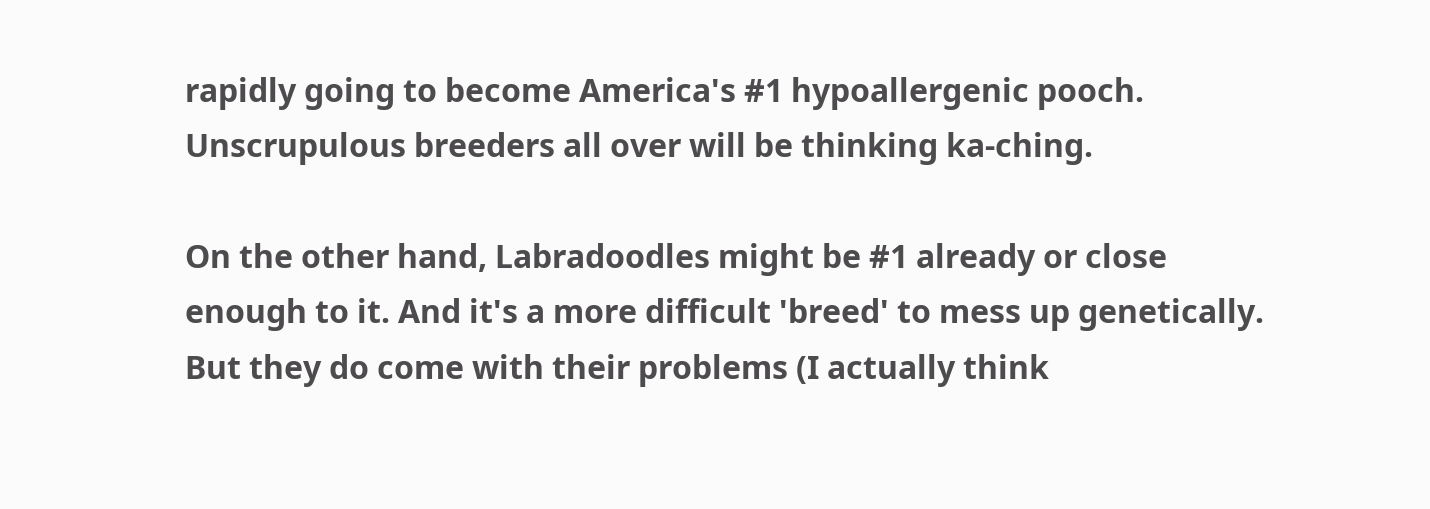rapidly going to become America's #1 hypoallergenic pooch. Unscrupulous breeders all over will be thinking ka-ching.

On the other hand, Labradoodles might be #1 already or close enough to it. And it's a more difficult 'breed' to mess up genetically. But they do come with their problems (I actually think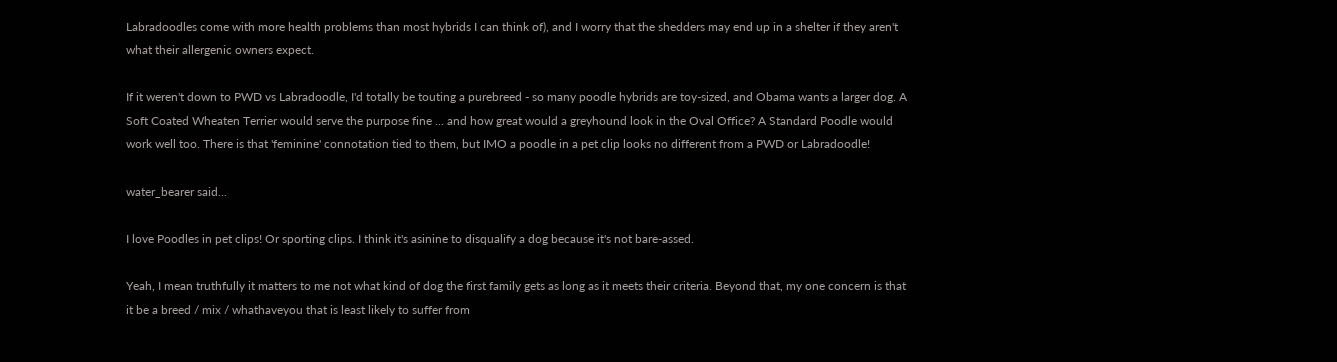Labradoodles come with more health problems than most hybrids I can think of), and I worry that the shedders may end up in a shelter if they aren't what their allergenic owners expect.

If it weren't down to PWD vs Labradoodle, I'd totally be touting a purebreed - so many poodle hybrids are toy-sized, and Obama wants a larger dog. A Soft Coated Wheaten Terrier would serve the purpose fine ... and how great would a greyhound look in the Oval Office? A Standard Poodle would work well too. There is that 'feminine' connotation tied to them, but IMO a poodle in a pet clip looks no different from a PWD or Labradoodle!

water_bearer said...

I love Poodles in pet clips! Or sporting clips. I think it's asinine to disqualify a dog because it's not bare-assed.

Yeah, I mean truthfully it matters to me not what kind of dog the first family gets as long as it meets their criteria. Beyond that, my one concern is that it be a breed / mix / whathaveyou that is least likely to suffer from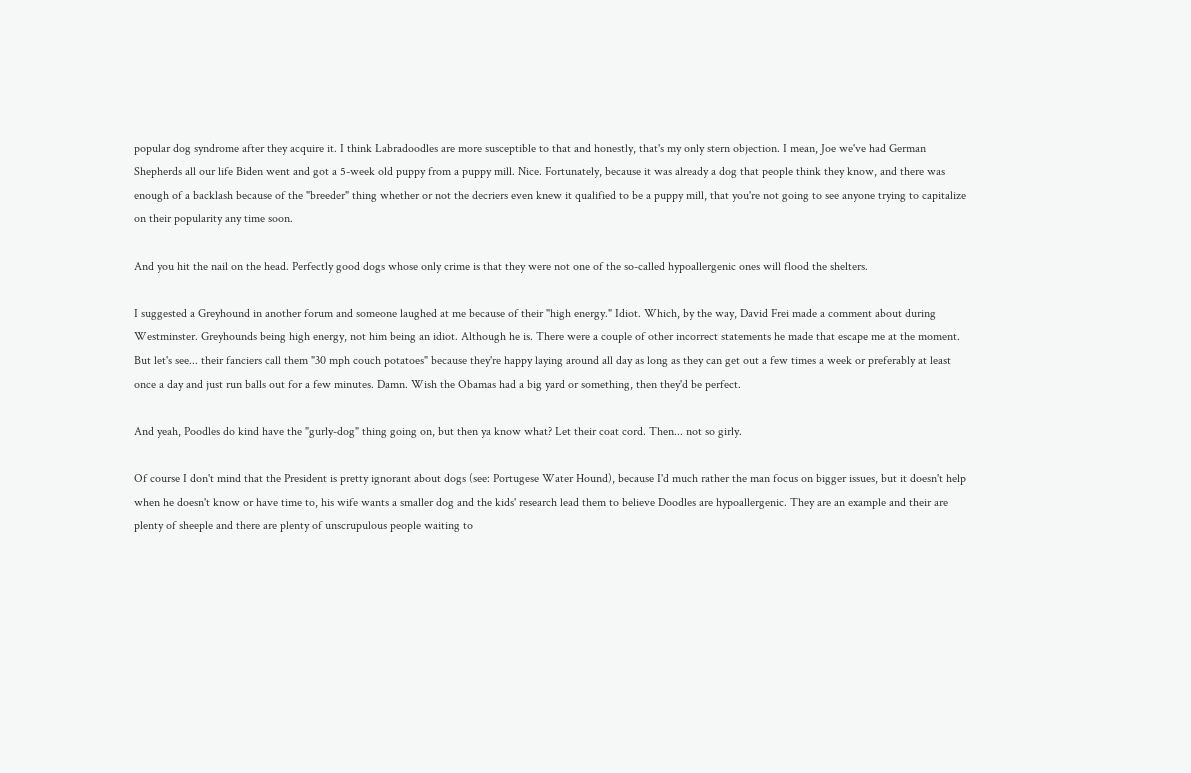popular dog syndrome after they acquire it. I think Labradoodles are more susceptible to that and honestly, that's my only stern objection. I mean, Joe we've had German Shepherds all our life Biden went and got a 5-week old puppy from a puppy mill. Nice. Fortunately, because it was already a dog that people think they know, and there was enough of a backlash because of the "breeder" thing whether or not the decriers even knew it qualified to be a puppy mill, that you're not going to see anyone trying to capitalize on their popularity any time soon.

And you hit the nail on the head. Perfectly good dogs whose only crime is that they were not one of the so-called hypoallergenic ones will flood the shelters.

I suggested a Greyhound in another forum and someone laughed at me because of their "high energy." Idiot. Which, by the way, David Frei made a comment about during Westminster. Greyhounds being high energy, not him being an idiot. Although he is. There were a couple of other incorrect statements he made that escape me at the moment. But let's see... their fanciers call them "30 mph couch potatoes" because they're happy laying around all day as long as they can get out a few times a week or preferably at least once a day and just run balls out for a few minutes. Damn. Wish the Obamas had a big yard or something, then they'd be perfect.

And yeah, Poodles do kind have the "gurly-dog" thing going on, but then ya know what? Let their coat cord. Then... not so girly.

Of course I don't mind that the President is pretty ignorant about dogs (see: Portugese Water Hound), because I'd much rather the man focus on bigger issues, but it doesn't help when he doesn't know or have time to, his wife wants a smaller dog and the kids' research lead them to believe Doodles are hypoallergenic. They are an example and their are plenty of sheeple and there are plenty of unscrupulous people waiting to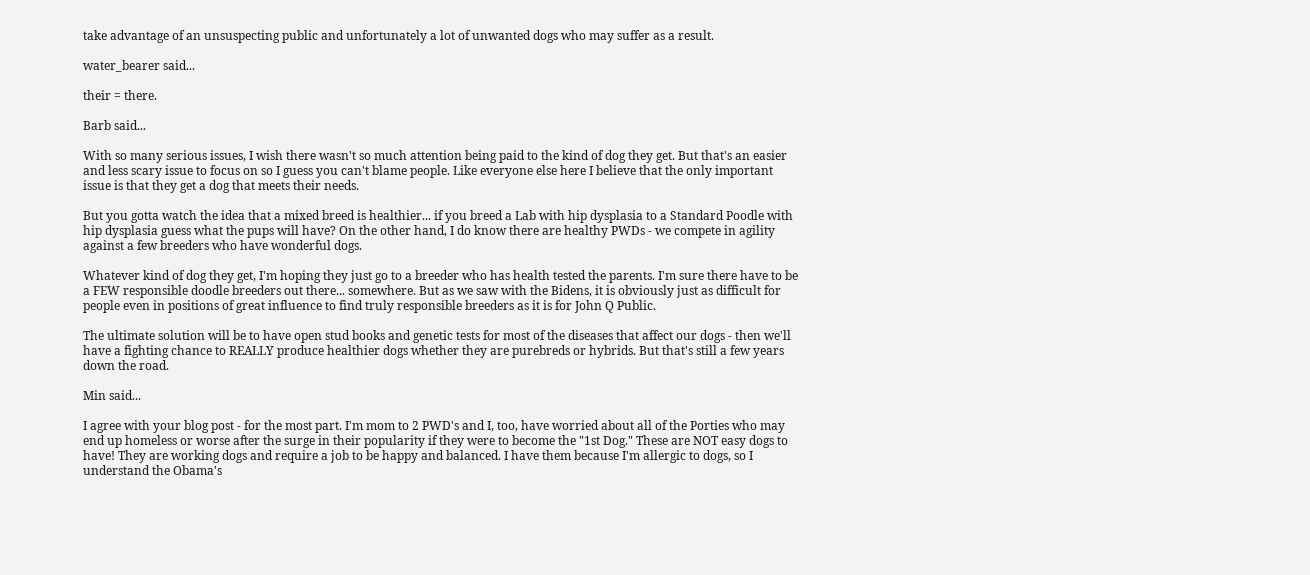take advantage of an unsuspecting public and unfortunately a lot of unwanted dogs who may suffer as a result.

water_bearer said...

their = there.

Barb said...

With so many serious issues, I wish there wasn't so much attention being paid to the kind of dog they get. But that's an easier and less scary issue to focus on so I guess you can't blame people. Like everyone else here I believe that the only important issue is that they get a dog that meets their needs.

But you gotta watch the idea that a mixed breed is healthier... if you breed a Lab with hip dysplasia to a Standard Poodle with hip dysplasia guess what the pups will have? On the other hand, I do know there are healthy PWDs - we compete in agility against a few breeders who have wonderful dogs.

Whatever kind of dog they get, I'm hoping they just go to a breeder who has health tested the parents. I'm sure there have to be a FEW responsible doodle breeders out there... somewhere. But as we saw with the Bidens, it is obviously just as difficult for people even in positions of great influence to find truly responsible breeders as it is for John Q Public.

The ultimate solution will be to have open stud books and genetic tests for most of the diseases that affect our dogs - then we'll have a fighting chance to REALLY produce healthier dogs whether they are purebreds or hybrids. But that's still a few years down the road.

Min said...

I agree with your blog post - for the most part. I'm mom to 2 PWD's and I, too, have worried about all of the Porties who may end up homeless or worse after the surge in their popularity if they were to become the "1st Dog." These are NOT easy dogs to have! They are working dogs and require a job to be happy and balanced. I have them because I'm allergic to dogs, so I understand the Obama's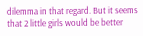dilemma in that regard. But it seems that 2 little girls would be better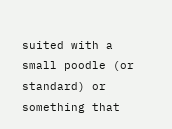suited with a small poodle (or standard) or something that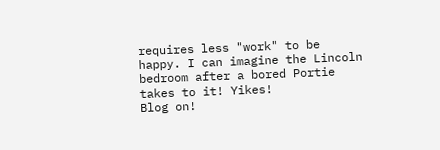requires less "work" to be happy. I can imagine the Lincoln bedroom after a bored Portie takes to it! Yikes!
Blog on!